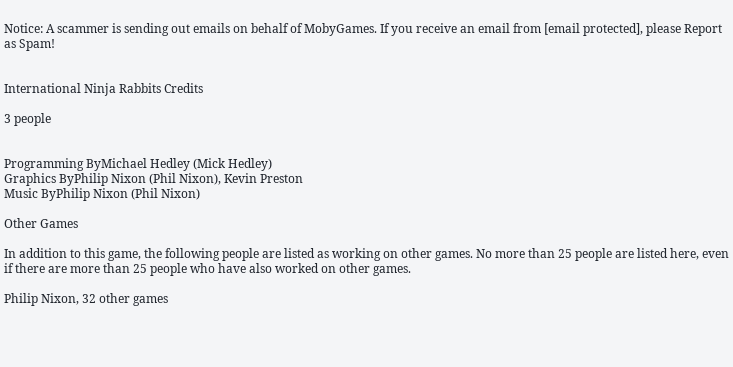Notice: A scammer is sending out emails on behalf of MobyGames. If you receive an email from [email protected], please Report as Spam!


International Ninja Rabbits Credits

3 people


Programming ByMichael Hedley (Mick Hedley)
Graphics ByPhilip Nixon (Phil Nixon), Kevin Preston
Music ByPhilip Nixon (Phil Nixon)

Other Games

In addition to this game, the following people are listed as working on other games. No more than 25 people are listed here, even if there are more than 25 people who have also worked on other games.

Philip Nixon, 32 other games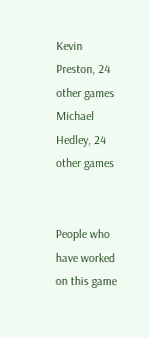Kevin Preston, 24 other games
Michael Hedley, 24 other games


People who have worked on this game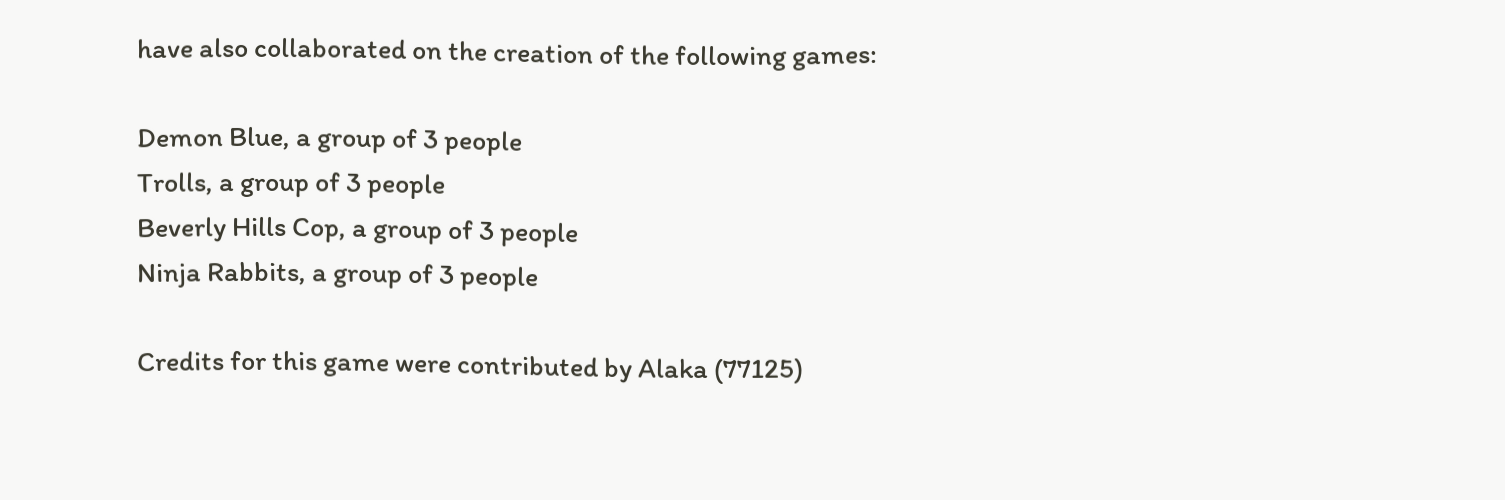have also collaborated on the creation of the following games:

Demon Blue, a group of 3 people
Trolls, a group of 3 people
Beverly Hills Cop, a group of 3 people
Ninja Rabbits, a group of 3 people

Credits for this game were contributed by Alaka (77125)